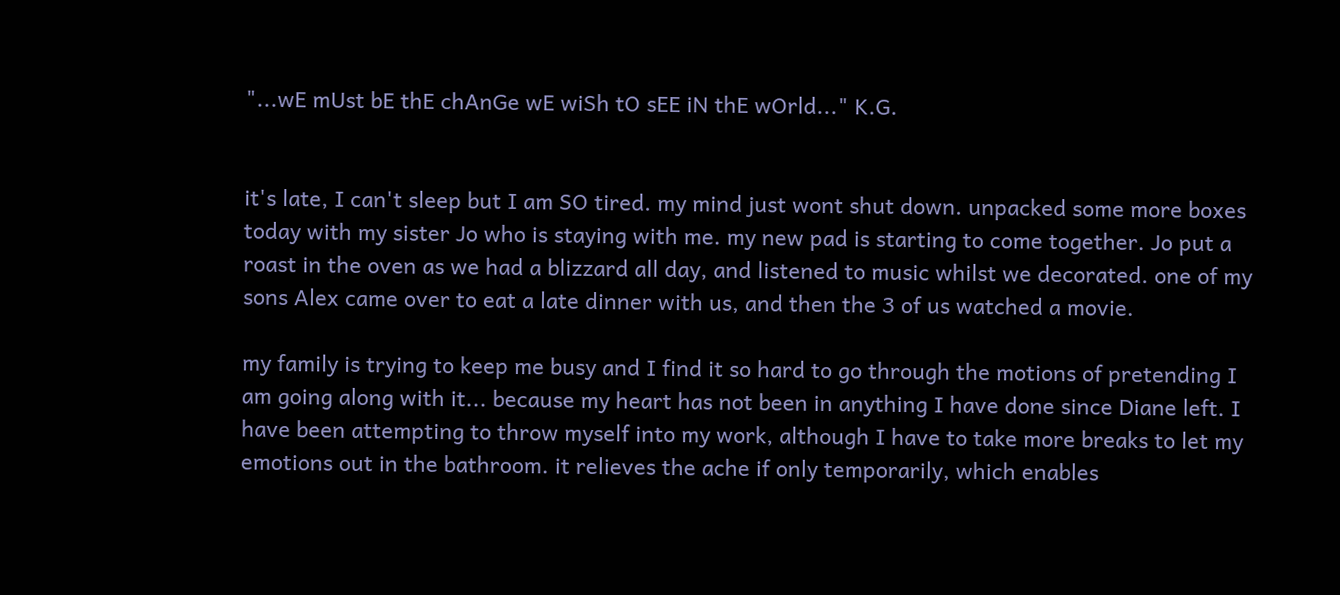"...wE mUst bE thE chAnGe wE wiSh tO sEE iN thE wOrld..." K.G.


it's late, I can't sleep but I am SO tired. my mind just wont shut down. unpacked some more boxes today with my sister Jo who is staying with me. my new pad is starting to come together. Jo put a roast in the oven as we had a blizzard all day, and listened to music whilst we decorated. one of my sons Alex came over to eat a late dinner with us, and then the 3 of us watched a movie.

my family is trying to keep me busy and I find it so hard to go through the motions of pretending I am going along with it... because my heart has not been in anything I have done since Diane left. I have been attempting to throw myself into my work, although I have to take more breaks to let my emotions out in the bathroom. it relieves the ache if only temporarily, which enables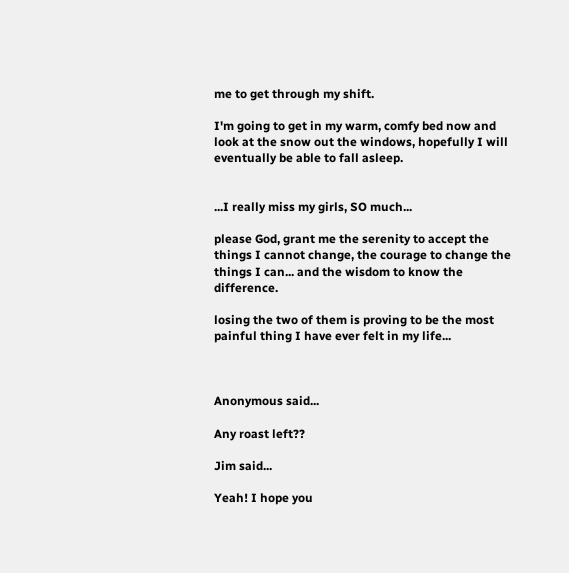me to get through my shift.

I'm going to get in my warm, comfy bed now and look at the snow out the windows, hopefully I will eventually be able to fall asleep.


...I really miss my girls, SO much...

please God, grant me the serenity to accept the things I cannot change, the courage to change the things I can... and the wisdom to know the difference.

losing the two of them is proving to be the most painful thing I have ever felt in my life...



Anonymous said...

Any roast left??

Jim said...

Yeah! I hope you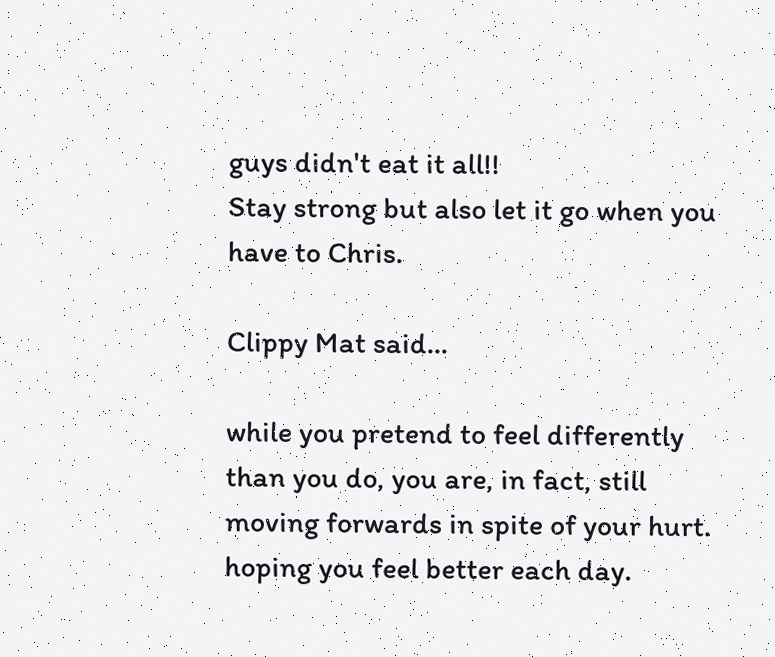guys didn't eat it all!!
Stay strong but also let it go when you have to Chris.

Clippy Mat said...

while you pretend to feel differently than you do, you are, in fact, still moving forwards in spite of your hurt.
hoping you feel better each day.